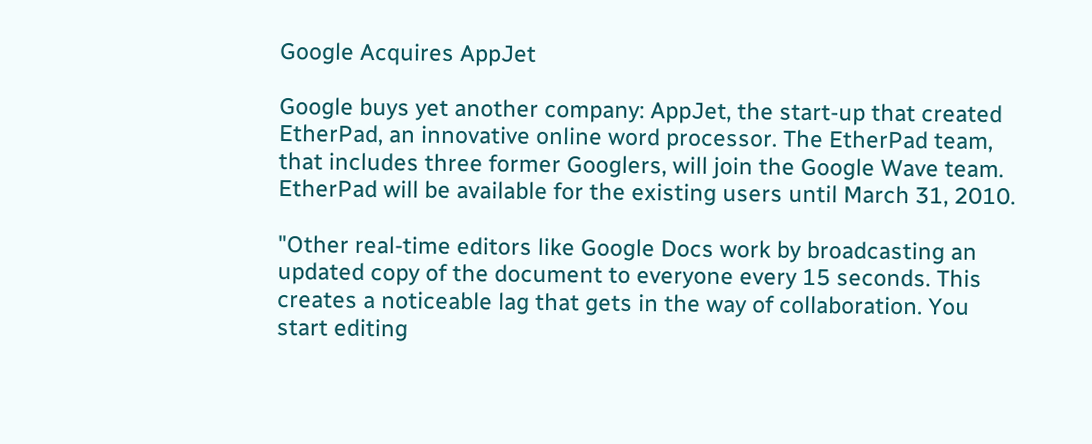Google Acquires AppJet

Google buys yet another company: AppJet, the start-up that created EtherPad, an innovative online word processor. The EtherPad team, that includes three former Googlers, will join the Google Wave team. EtherPad will be available for the existing users until March 31, 2010.

"Other real-time editors like Google Docs work by broadcasting an updated copy of the document to everyone every 15 seconds. This creates a noticeable lag that gets in the way of collaboration. You start editing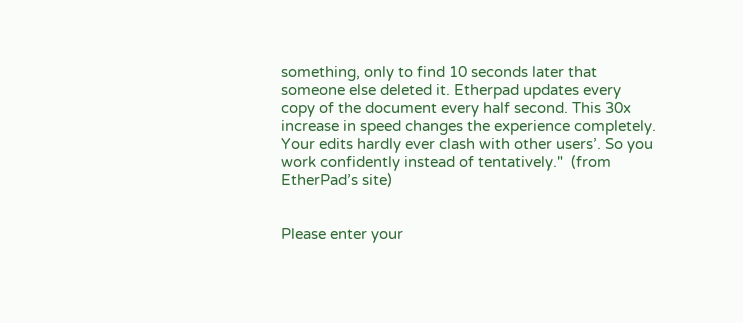something, only to find 10 seconds later that someone else deleted it. Etherpad updates every copy of the document every half second. This 30x increase in speed changes the experience completely. Your edits hardly ever clash with other users’. So you work confidently instead of tentatively."  (from EtherPad’s site)


Please enter your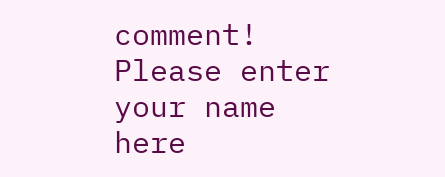comment!
Please enter your name here